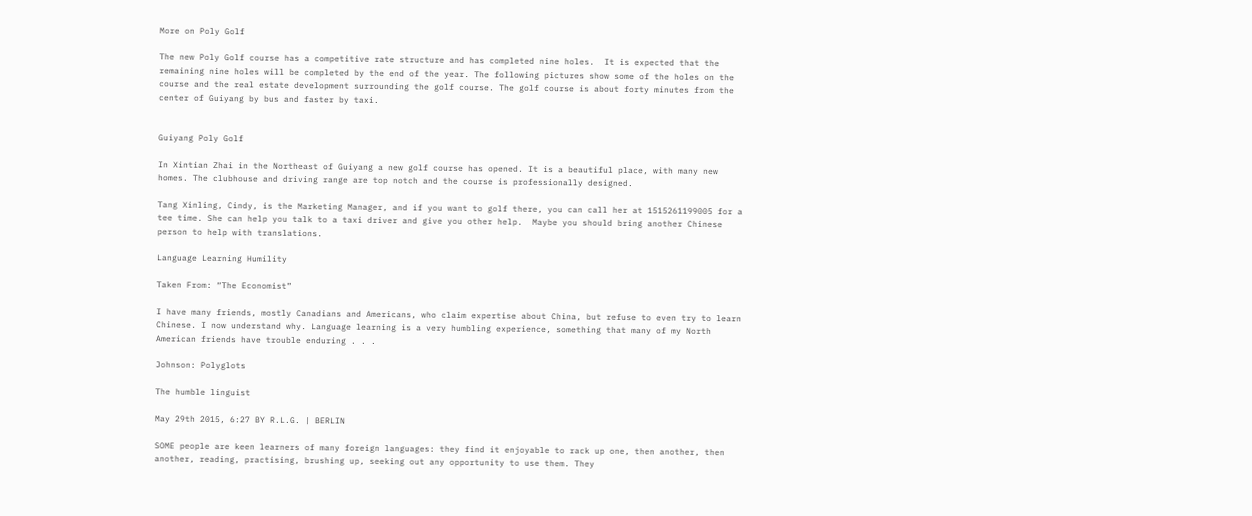More on Poly Golf

The new Poly Golf course has a competitive rate structure and has completed nine holes.  It is expected that the remaining nine holes will be completed by the end of the year. The following pictures show some of the holes on the course and the real estate development surrounding the golf course. The golf course is about forty minutes from the center of Guiyang by bus and faster by taxi.


Guiyang Poly Golf

In Xintian Zhai in the Northeast of Guiyang a new golf course has opened. It is a beautiful place, with many new homes. The clubhouse and driving range are top notch and the course is professionally designed.

Tang Xinling, Cindy, is the Marketing Manager, and if you want to golf there, you can call her at 1515261199005 for a tee time. She can help you talk to a taxi driver and give you other help.  Maybe you should bring another Chinese person to help with translations.

Language Learning Humility

Taken From: “The Economist”

I have many friends, mostly Canadians and Americans, who claim expertise about China, but refuse to even try to learn Chinese. I now understand why. Language learning is a very humbling experience, something that many of my North American friends have trouble enduring . . .

Johnson: Polyglots

The humble linguist

May 29th 2015, 6:27 BY R.L.G. | BERLIN

SOME people are keen learners of many foreign languages: they find it enjoyable to rack up one, then another, then another, reading, practising, brushing up, seeking out any opportunity to use them. They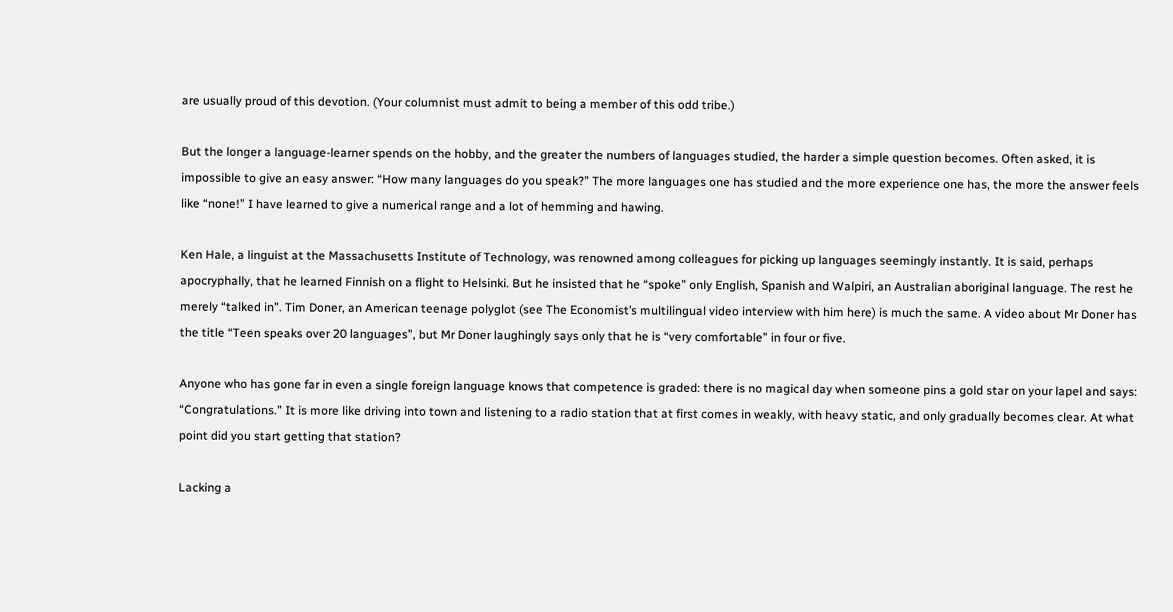are usually proud of this devotion. (Your columnist must admit to being a member of this odd tribe.)

But the longer a language-learner spends on the hobby, and the greater the numbers of languages studied, the harder a simple question becomes. Often asked, it is impossible to give an easy answer: “How many languages do you speak?” The more languages one has studied and the more experience one has, the more the answer feels like “none!” I have learned to give a numerical range and a lot of hemming and hawing.

Ken Hale, a linguist at the Massachusetts Institute of Technology, was renowned among colleagues for picking up languages seemingly instantly. It is said, perhaps apocryphally, that he learned Finnish on a flight to Helsinki. But he insisted that he “spoke” only English, Spanish and Walpiri, an Australian aboriginal language. The rest he merely “talked in”. Tim Doner, an American teenage polyglot (see The Economist’s multilingual video interview with him here) is much the same. A video about Mr Doner has the title “Teen speaks over 20 languages”, but Mr Doner laughingly says only that he is “very comfortable” in four or five.

Anyone who has gone far in even a single foreign language knows that competence is graded: there is no magical day when someone pins a gold star on your lapel and says: “Congratulations.” It is more like driving into town and listening to a radio station that at first comes in weakly, with heavy static, and only gradually becomes clear. At what point did you start getting that station?

Lacking a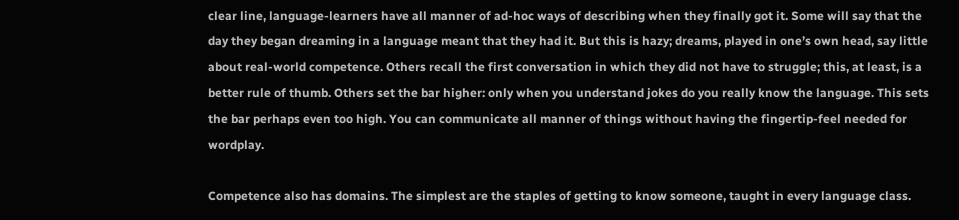clear line, language-learners have all manner of ad-hoc ways of describing when they finally got it. Some will say that the day they began dreaming in a language meant that they had it. But this is hazy; dreams, played in one’s own head, say little about real-world competence. Others recall the first conversation in which they did not have to struggle; this, at least, is a better rule of thumb. Others set the bar higher: only when you understand jokes do you really know the language. This sets the bar perhaps even too high. You can communicate all manner of things without having the fingertip-feel needed for wordplay.

Competence also has domains. The simplest are the staples of getting to know someone, taught in every language class.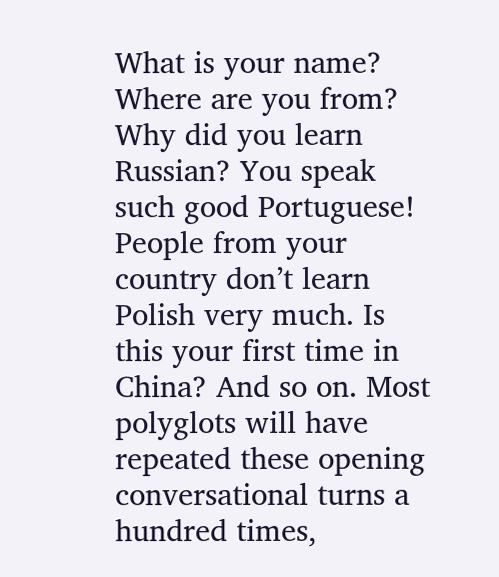What is your name? Where are you from? Why did you learn Russian? You speak such good Portuguese! People from your country don’t learn Polish very much. Is this your first time in China? And so on. Most polyglots will have repeated these opening conversational turns a hundred times,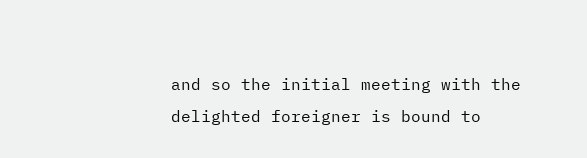and so the initial meeting with the delighted foreigner is bound to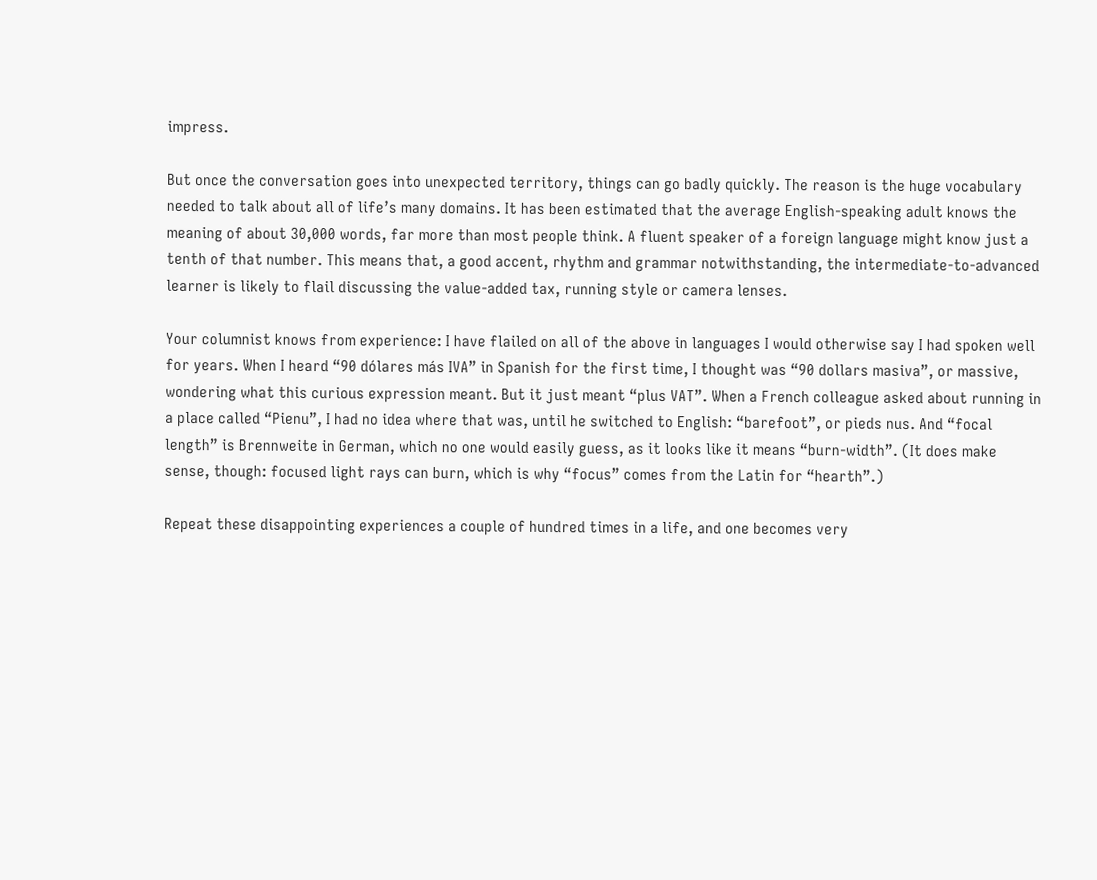impress.

But once the conversation goes into unexpected territory, things can go badly quickly. The reason is the huge vocabulary needed to talk about all of life’s many domains. It has been estimated that the average English-speaking adult knows the meaning of about 30,000 words, far more than most people think. A fluent speaker of a foreign language might know just a tenth of that number. This means that, a good accent, rhythm and grammar notwithstanding, the intermediate-to-advanced learner is likely to flail discussing the value-added tax, running style or camera lenses.

Your columnist knows from experience: I have flailed on all of the above in languages I would otherwise say I had spoken well for years. When I heard “90 dólares más IVA” in Spanish for the first time, I thought was “90 dollars masiva”, or massive, wondering what this curious expression meant. But it just meant “plus VAT”. When a French colleague asked about running in a place called “Pienu”, I had no idea where that was, until he switched to English: “barefoot”, or pieds nus. And “focal length” is Brennweite in German, which no one would easily guess, as it looks like it means “burn-width”. (It does make sense, though: focused light rays can burn, which is why “focus” comes from the Latin for “hearth”.)

Repeat these disappointing experiences a couple of hundred times in a life, and one becomes very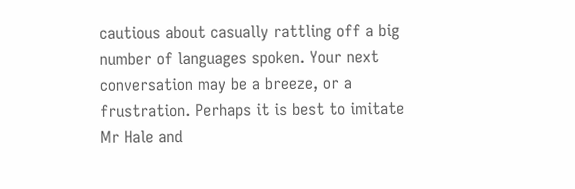cautious about casually rattling off a big number of languages spoken. Your next conversation may be a breeze, or a frustration. Perhaps it is best to imitate Mr Hale and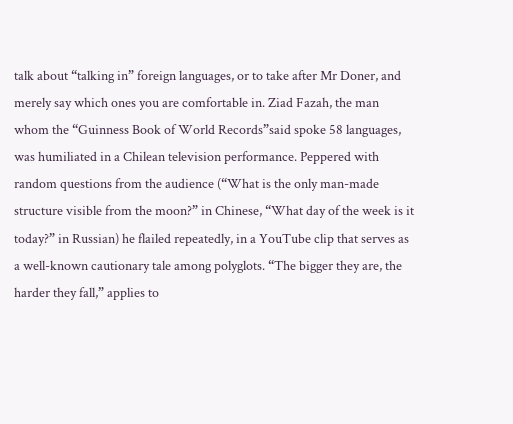talk about “talking in” foreign languages, or to take after Mr Doner, and merely say which ones you are comfortable in. Ziad Fazah, the man whom the “Guinness Book of World Records”said spoke 58 languages, was humiliated in a Chilean television performance. Peppered with random questions from the audience (“What is the only man-made structure visible from the moon?” in Chinese, “What day of the week is it today?” in Russian) he flailed repeatedly, in a YouTube clip that serves as a well-known cautionary tale among polyglots. “The bigger they are, the harder they fall,” applies to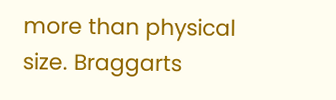more than physical size. Braggarts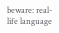beware: real-life language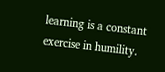learning is a constant exercise in humility.